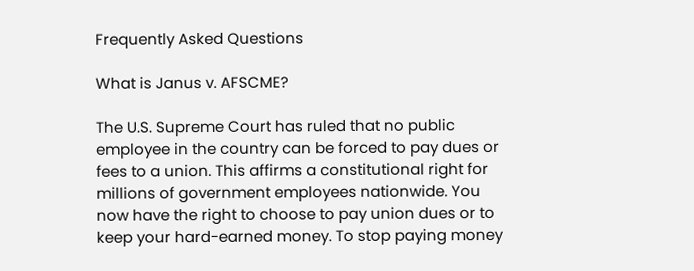Frequently Asked Questions

What is Janus v. AFSCME?

The U.S. Supreme Court has ruled that no public employee in the country can be forced to pay dues or fees to a union. This affirms a constitutional right for millions of government employees nationwide. You now have the right to choose to pay union dues or to keep your hard-earned money. To stop paying money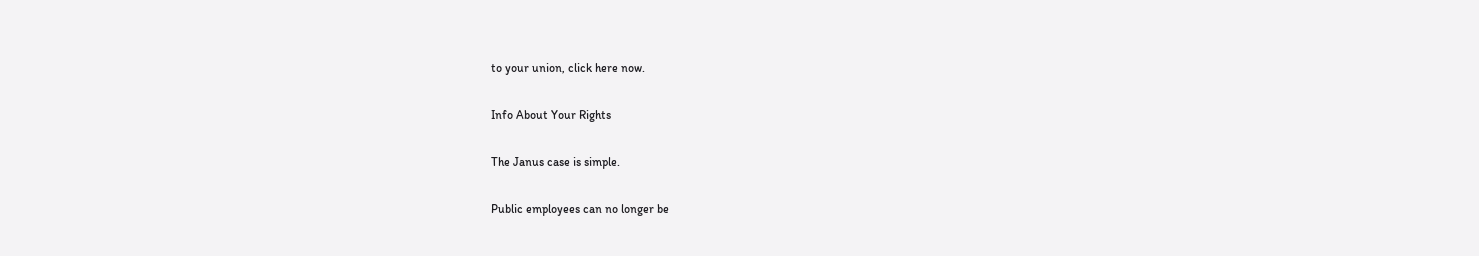to your union, click here now.

Info About Your Rights

The Janus case is simple.

Public employees can no longer be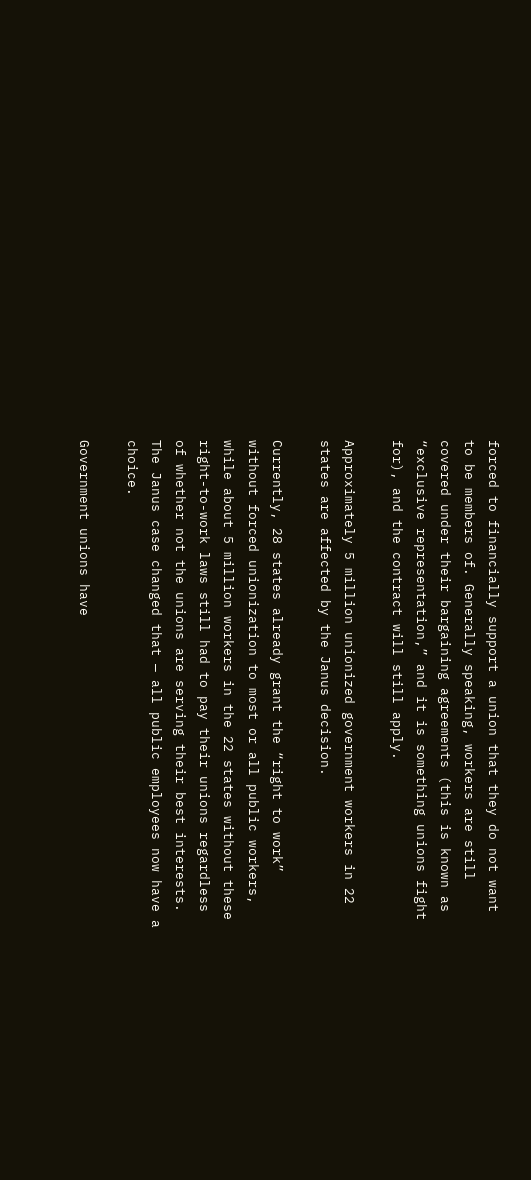forced to financially support a union that they do not want to be members of. Generally speaking, workers are still covered under their bargaining agreements (this is known as “exclusive representation,” and it is something unions fight for), and the contract will still apply.

Approximately 5 million unionized government workers in 22 states are affected by the Janus decision.

Currently, 28 states already grant the “right to work” without forced unionization to most or all public workers, while about 5 million workers in the 22 states without these right-to-work laws still had to pay their unions regardless of whether not the unions are serving their best interests. The Janus case changed that — all public employees now have a choice.

Government unions have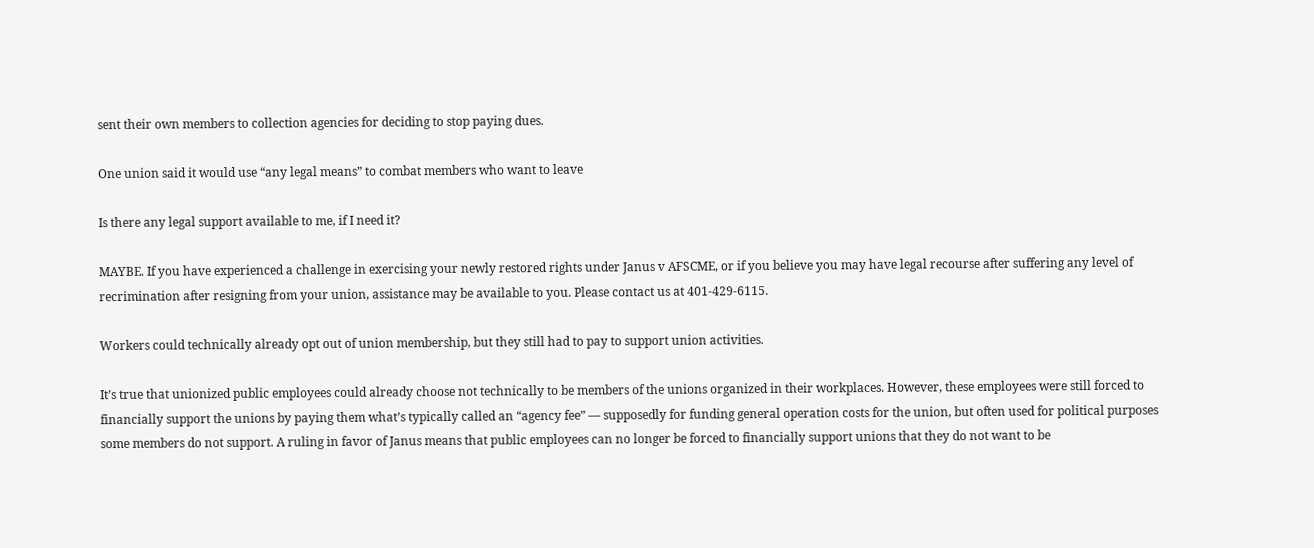sent their own members to collection agencies for deciding to stop paying dues.

One union said it would use “any legal means” to combat members who want to leave

Is there any legal support available to me, if I need it?

MAYBE. If you have experienced a challenge in exercising your newly restored rights under Janus v AFSCME, or if you believe you may have legal recourse after suffering any level of recrimination after resigning from your union, assistance may be available to you. Please contact us at 401-429-6115.

Workers could technically already opt out of union membership, but they still had to pay to support union activities.

It’s true that unionized public employees could already choose not technically to be members of the unions organized in their workplaces. However, these employees were still forced to financially support the unions by paying them what’s typically called an “agency fee” — supposedly for funding general operation costs for the union, but often used for political purposes some members do not support. A ruling in favor of Janus means that public employees can no longer be forced to financially support unions that they do not want to be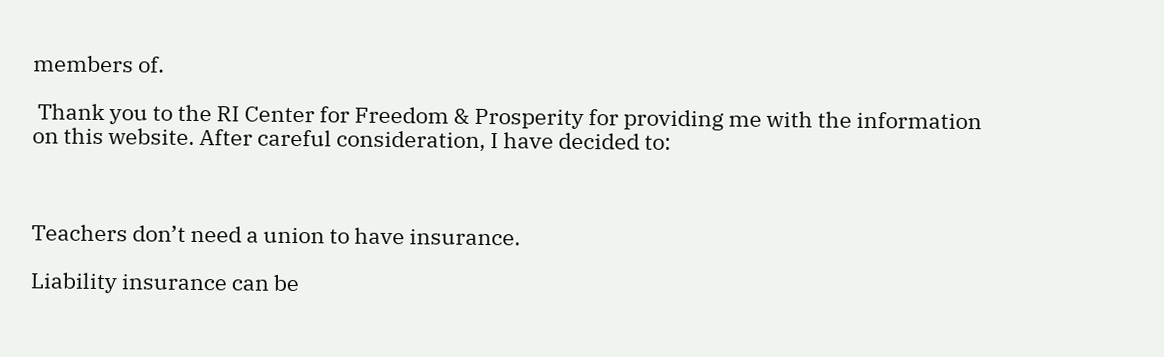members of.

 Thank you to the RI Center for Freedom & Prosperity for providing me with the information on this website. After careful consideration, I have decided to:



Teachers don’t need a union to have insurance.

Liability insurance can be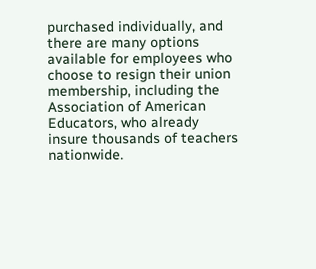purchased individually, and there are many options available for employees who choose to resign their union membership, including the Association of American Educators, who already insure thousands of teachers nationwide.